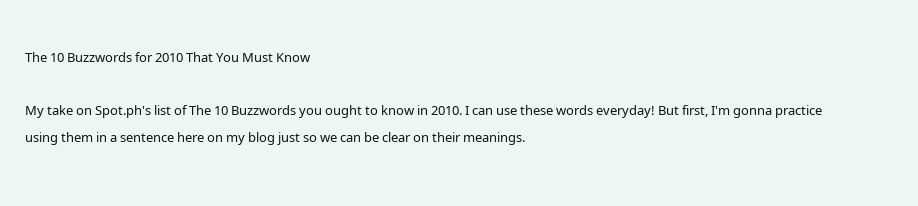The 10 Buzzwords for 2010 That You Must Know

My take on Spot.ph's list of The 10 Buzzwords you ought to know in 2010. I can use these words everyday! But first, I'm gonna practice using them in a sentence here on my blog just so we can be clear on their meanings.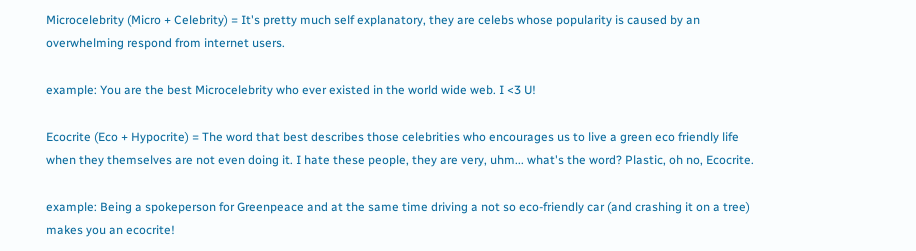Microcelebrity (Micro + Celebrity) = It's pretty much self explanatory, they are celebs whose popularity is caused by an overwhelming respond from internet users.

example: You are the best Microcelebrity who ever existed in the world wide web. I <3 U!

Ecocrite (Eco + Hypocrite) = The word that best describes those celebrities who encourages us to live a green eco friendly life when they themselves are not even doing it. I hate these people, they are very, uhm... what's the word? Plastic, oh no, Ecocrite.

example: Being a spokeperson for Greenpeace and at the same time driving a not so eco-friendly car (and crashing it on a tree) makes you an ecocrite!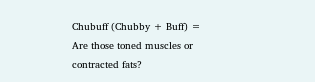Chubuff (Chubby + Buff) = Are those toned muscles or contracted fats?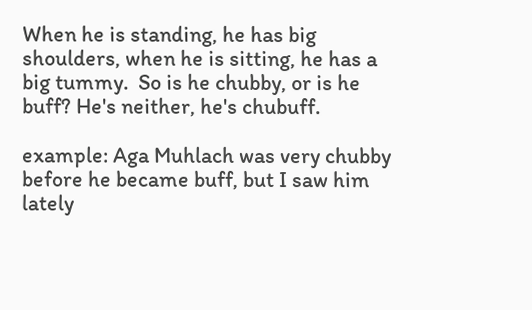When he is standing, he has big shoulders, when he is sitting, he has a big tummy.  So is he chubby, or is he buff? He's neither, he's chubuff.

example: Aga Muhlach was very chubby before he became buff, but I saw him lately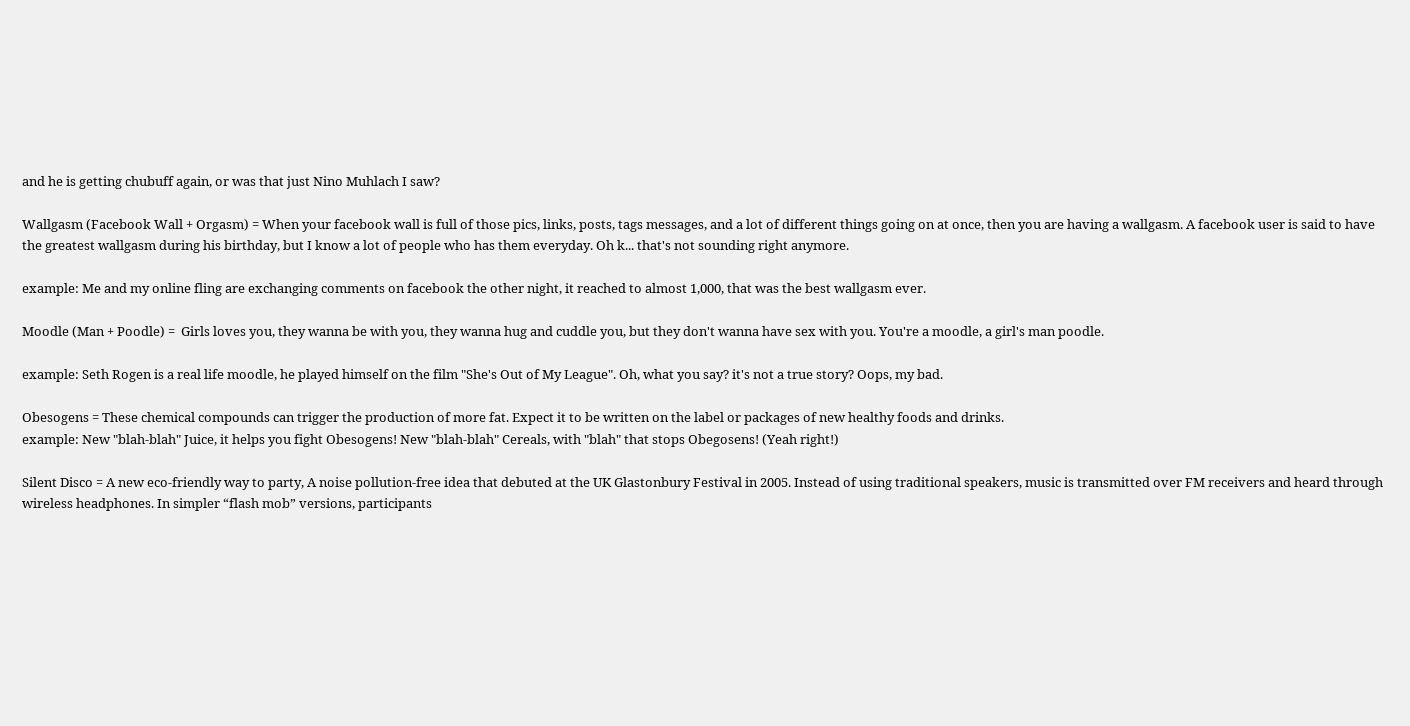and he is getting chubuff again, or was that just Nino Muhlach I saw?

Wallgasm (Facebook Wall + Orgasm) = When your facebook wall is full of those pics, links, posts, tags messages, and a lot of different things going on at once, then you are having a wallgasm. A facebook user is said to have the greatest wallgasm during his birthday, but I know a lot of people who has them everyday. Oh k... that's not sounding right anymore.

example: Me and my online fling are exchanging comments on facebook the other night, it reached to almost 1,000, that was the best wallgasm ever.

Moodle (Man + Poodle) =  Girls loves you, they wanna be with you, they wanna hug and cuddle you, but they don't wanna have sex with you. You're a moodle, a girl's man poodle.

example: Seth Rogen is a real life moodle, he played himself on the film "She's Out of My League". Oh, what you say? it's not a true story? Oops, my bad.

Obesogens = These chemical compounds can trigger the production of more fat. Expect it to be written on the label or packages of new healthy foods and drinks.
example: New "blah-blah" Juice, it helps you fight Obesogens! New "blah-blah" Cereals, with "blah" that stops Obegosens! (Yeah right!)

Silent Disco = A new eco-friendly way to party, A noise pollution-free idea that debuted at the UK Glastonbury Festival in 2005. Instead of using traditional speakers, music is transmitted over FM receivers and heard through wireless headphones. In simpler “flash mob” versions, participants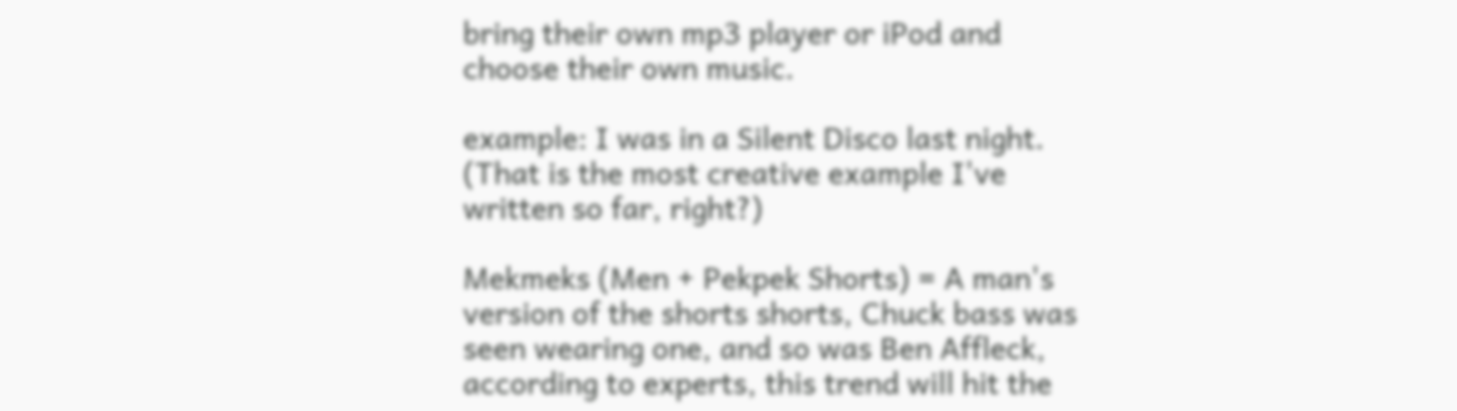bring their own mp3 player or iPod and choose their own music.

example: I was in a Silent Disco last night. (That is the most creative example I've written so far, right?)

Mekmeks (Men + Pekpek Shorts) = A man's version of the shorts shorts, Chuck bass was seen wearing one, and so was Ben Affleck, according to experts, this trend will hit the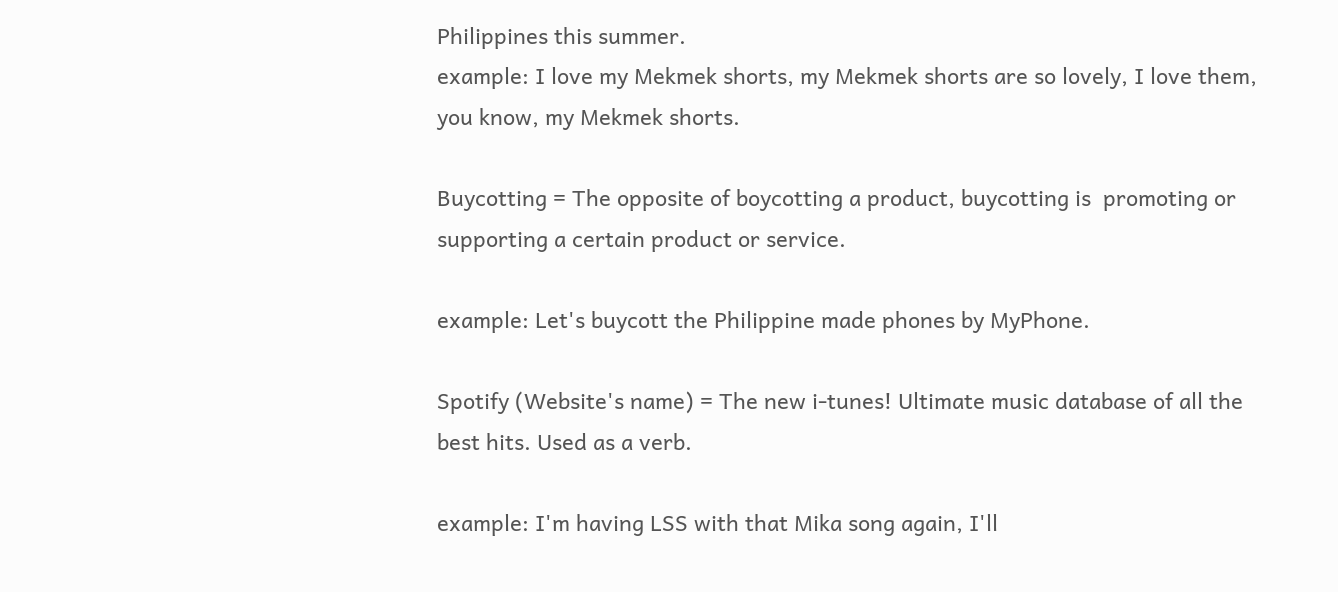Philippines this summer.
example: I love my Mekmek shorts, my Mekmek shorts are so lovely, I love them, you know, my Mekmek shorts.

Buycotting = The opposite of boycotting a product, buycotting is  promoting or supporting a certain product or service.

example: Let's buycott the Philippine made phones by MyPhone.

Spotify (Website's name) = The new i-tunes! Ultimate music database of all the best hits. Used as a verb.

example: I'm having LSS with that Mika song again, I'll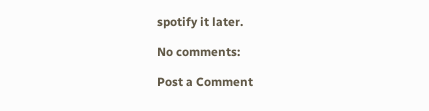spotify it later.

No comments:

Post a Comment